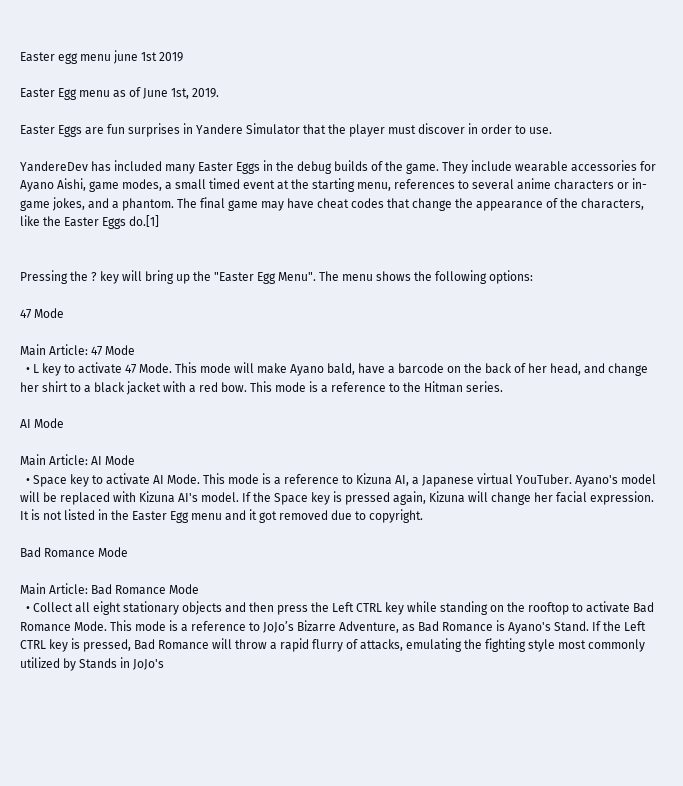Easter egg menu june 1st 2019

Easter Egg menu as of June 1st, 2019.

Easter Eggs are fun surprises in Yandere Simulator that the player must discover in order to use.

YandereDev has included many Easter Eggs in the debug builds of the game. They include wearable accessories for Ayano Aishi, game modes, a small timed event at the starting menu, references to several anime characters or in-game jokes, and a phantom. The final game may have cheat codes that change the appearance of the characters, like the Easter Eggs do.[1]


Pressing the ? key will bring up the "Easter Egg Menu". The menu shows the following options:

47 Mode

Main Article: 47 Mode
  • L key to activate 47 Mode. This mode will make Ayano bald, have a barcode on the back of her head, and change her shirt to a black jacket with a red bow. This mode is a reference to the Hitman series.

AI Mode

Main Article: AI Mode
  • Space key to activate AI Mode. This mode is a reference to Kizuna AI, a Japanese virtual YouTuber. Ayano's model will be replaced with Kizuna AI's model. If the Space key is pressed again, Kizuna will change her facial expression. It is not listed in the Easter Egg menu and it got removed due to copyright.

Bad Romance Mode

Main Article: Bad Romance Mode
  • Collect all eight stationary objects and then press the Left CTRL key while standing on the rooftop to activate Bad Romance Mode. This mode is a reference to JoJo’s Bizarre Adventure, as Bad Romance is Ayano's Stand. If the Left CTRL key is pressed, Bad Romance will throw a rapid flurry of attacks, emulating the fighting style most commonly utilized by Stands in JoJo's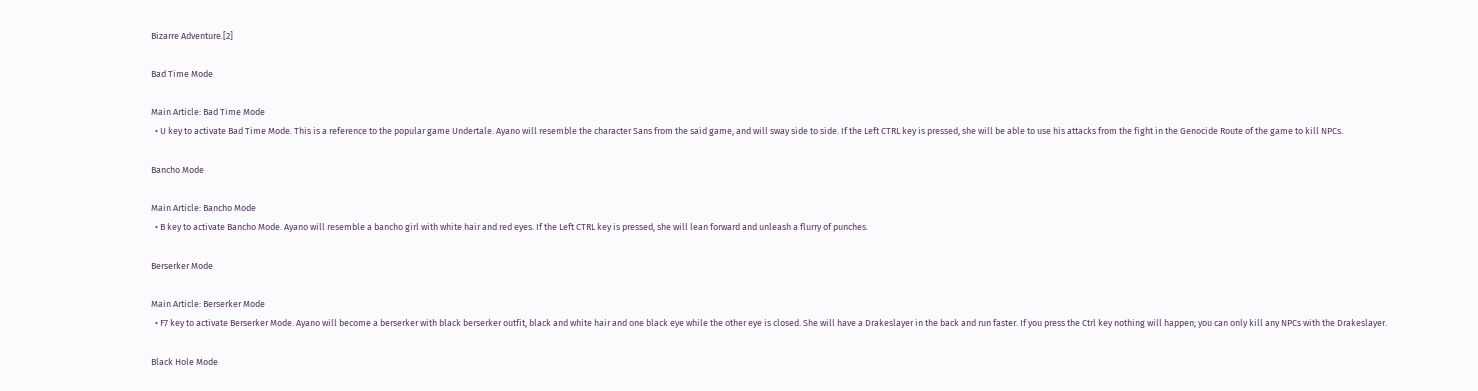Bizarre Adventure.[2]

Bad Time Mode

Main Article: Bad Time Mode
  • U key to activate Bad Time Mode. This is a reference to the popular game Undertale. Ayano will resemble the character Sans from the said game, and will sway side to side. If the Left CTRL key is pressed, she will be able to use his attacks from the fight in the Genocide Route of the game to kill NPCs.

Bancho Mode

Main Article: Bancho Mode
  • B key to activate Bancho Mode. Ayano will resemble a bancho girl with white hair and red eyes. If the Left CTRL key is pressed, she will lean forward and unleash a flurry of punches.

Berserker Mode

Main Article: Berserker Mode
  • F7 key to activate Berserker Mode. Ayano will become a berserker with black berserker outfit, black and white hair and one black eye while the other eye is closed. She will have a Drakeslayer in the back and run faster. If you press the Ctrl key nothing will happen; you can only kill any NPCs with the Drakeslayer.

Black Hole Mode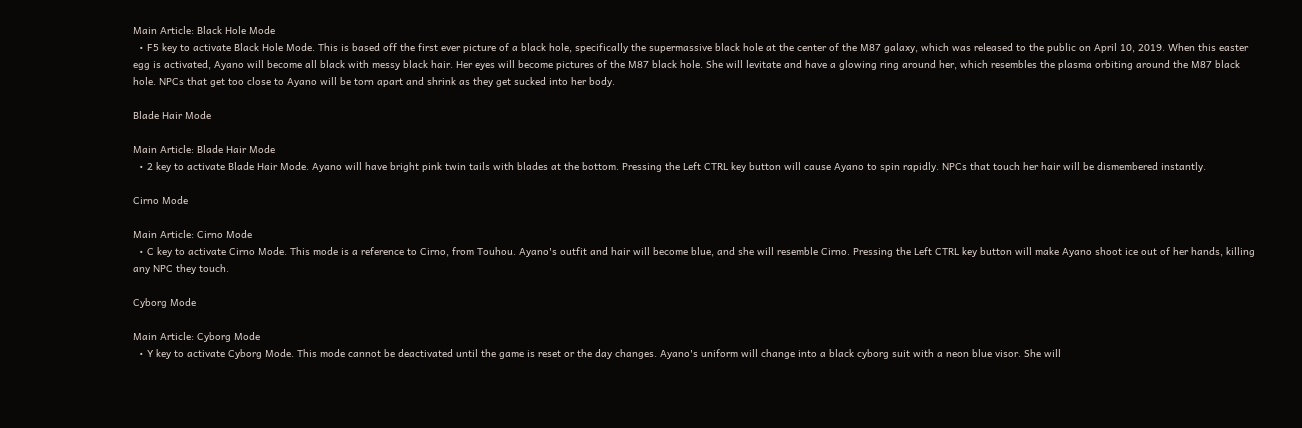Main Article: Black Hole Mode
  • F5 key to activate Black Hole Mode. This is based off the first ever picture of a black hole, specifically the supermassive black hole at the center of the M87 galaxy, which was released to the public on April 10, 2019. When this easter egg is activated, Ayano will become all black with messy black hair. Her eyes will become pictures of the M87 black hole. She will levitate and have a glowing ring around her, which resembles the plasma orbiting around the M87 black hole. NPCs that get too close to Ayano will be torn apart and shrink as they get sucked into her body.

Blade Hair Mode

Main Article: Blade Hair Mode
  • 2 key to activate Blade Hair Mode. Ayano will have bright pink twin tails with blades at the bottom. Pressing the Left CTRL key button will cause Ayano to spin rapidly. NPCs that touch her hair will be dismembered instantly.

Cirno Mode

Main Article: Cirno Mode
  • C key to activate Cirno Mode. This mode is a reference to Cirno, from Touhou. Ayano's outfit and hair will become blue, and she will resemble Cirno. Pressing the Left CTRL key button will make Ayano shoot ice out of her hands, killing any NPC they touch.

Cyborg Mode

Main Article: Cyborg Mode
  • Y key to activate Cyborg Mode. This mode cannot be deactivated until the game is reset or the day changes. Ayano's uniform will change into a black cyborg suit with a neon blue visor. She will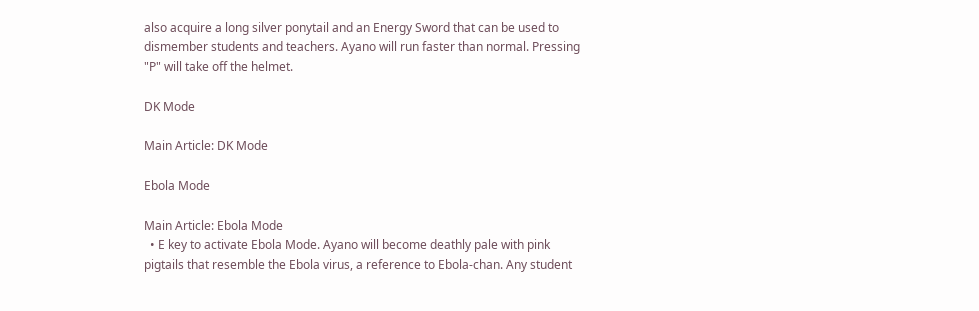also acquire a long silver ponytail and an Energy Sword that can be used to dismember students and teachers. Ayano will run faster than normal. Pressing "P" will take off the helmet.

DK Mode

Main Article: DK Mode

Ebola Mode

Main Article: Ebola Mode
  • E key to activate Ebola Mode. Ayano will become deathly pale with pink pigtails that resemble the Ebola virus, a reference to Ebola-chan. Any student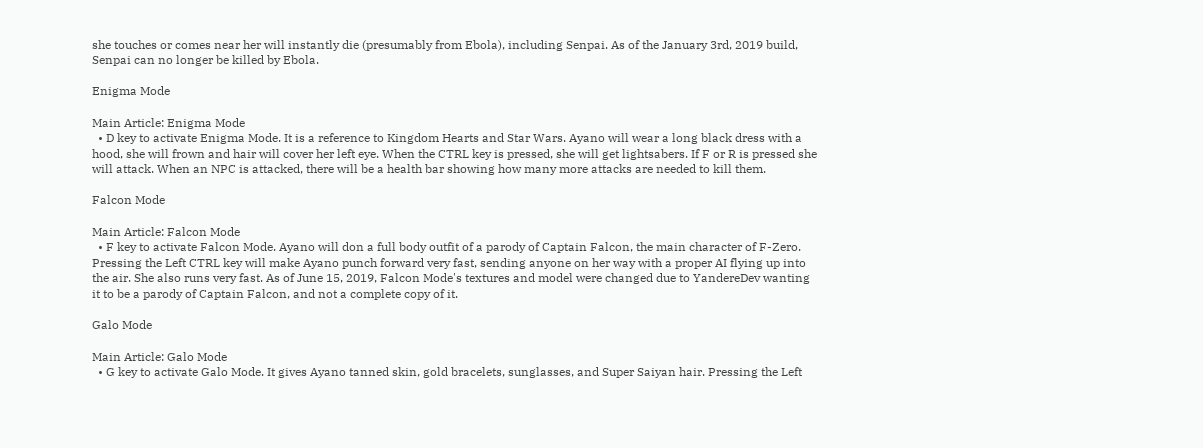she touches or comes near her will instantly die (presumably from Ebola), including Senpai. As of the January 3rd, 2019 build, Senpai can no longer be killed by Ebola.

Enigma Mode

Main Article: Enigma Mode
  • D key to activate Enigma Mode. It is a reference to Kingdom Hearts and Star Wars. Ayano will wear a long black dress with a hood, she will frown and hair will cover her left eye. When the CTRL key is pressed, she will get lightsabers. If F or R is pressed she will attack. When an NPC is attacked, there will be a health bar showing how many more attacks are needed to kill them.

Falcon Mode

Main Article: Falcon Mode
  • F key to activate Falcon Mode. Ayano will don a full body outfit of a parody of Captain Falcon, the main character of F-Zero. Pressing the Left CTRL key will make Ayano punch forward very fast, sending anyone on her way with a proper AI flying up into the air. She also runs very fast. As of June 15, 2019, Falcon Mode's textures and model were changed due to YandereDev wanting it to be a parody of Captain Falcon, and not a complete copy of it.

Galo Mode

Main Article: Galo Mode
  • G key to activate Galo Mode. It gives Ayano tanned skin, gold bracelets, sunglasses, and Super Saiyan hair. Pressing the Left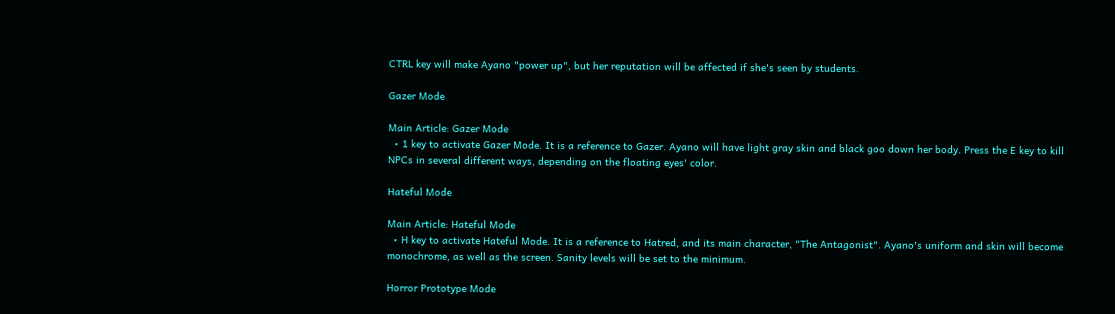CTRL key will make Ayano "power up", but her reputation will be affected if she's seen by students.

Gazer Mode

Main Article: Gazer Mode
  • 1 key to activate Gazer Mode. It is a reference to Gazer. Ayano will have light gray skin and black goo down her body. Press the E key to kill NPCs in several different ways, depending on the floating eyes' color.

Hateful Mode

Main Article: Hateful Mode
  • H key to activate Hateful Mode. It is a reference to Hatred, and its main character, "The Antagonist". Ayano's uniform and skin will become monochrome, as well as the screen. Sanity levels will be set to the minimum.

Horror Prototype Mode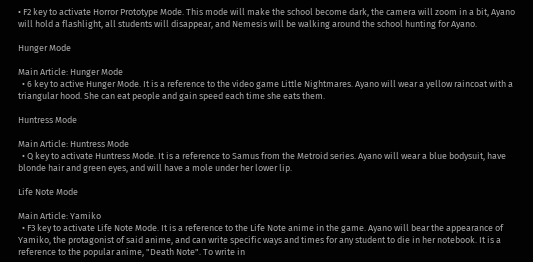• F2 key to activate Horror Prototype Mode. This mode will make the school become dark, the camera will zoom in a bit, Ayano will hold a flashlight, all students will disappear, and Nemesis will be walking around the school hunting for Ayano.

Hunger Mode

Main Article: Hunger Mode
  • 6 key to active Hunger Mode. It is a reference to the video game Little Nightmares. Ayano will wear a yellow raincoat with a triangular hood. She can eat people and gain speed each time she eats them.

Huntress Mode

Main Article: Huntress Mode
  • Q key to activate Huntress Mode. It is a reference to Samus from the Metroid series. Ayano will wear a blue bodysuit, have blonde hair and green eyes, and will have a mole under her lower lip.

Life Note Mode

Main Article: Yamiko
  • F3 key to activate Life Note Mode. It is a reference to the Life Note anime in the game. Ayano will bear the appearance of Yamiko, the protagonist of said anime, and can write specific ways and times for any student to die in her notebook. It is a reference to the popular anime, "Death Note". To write in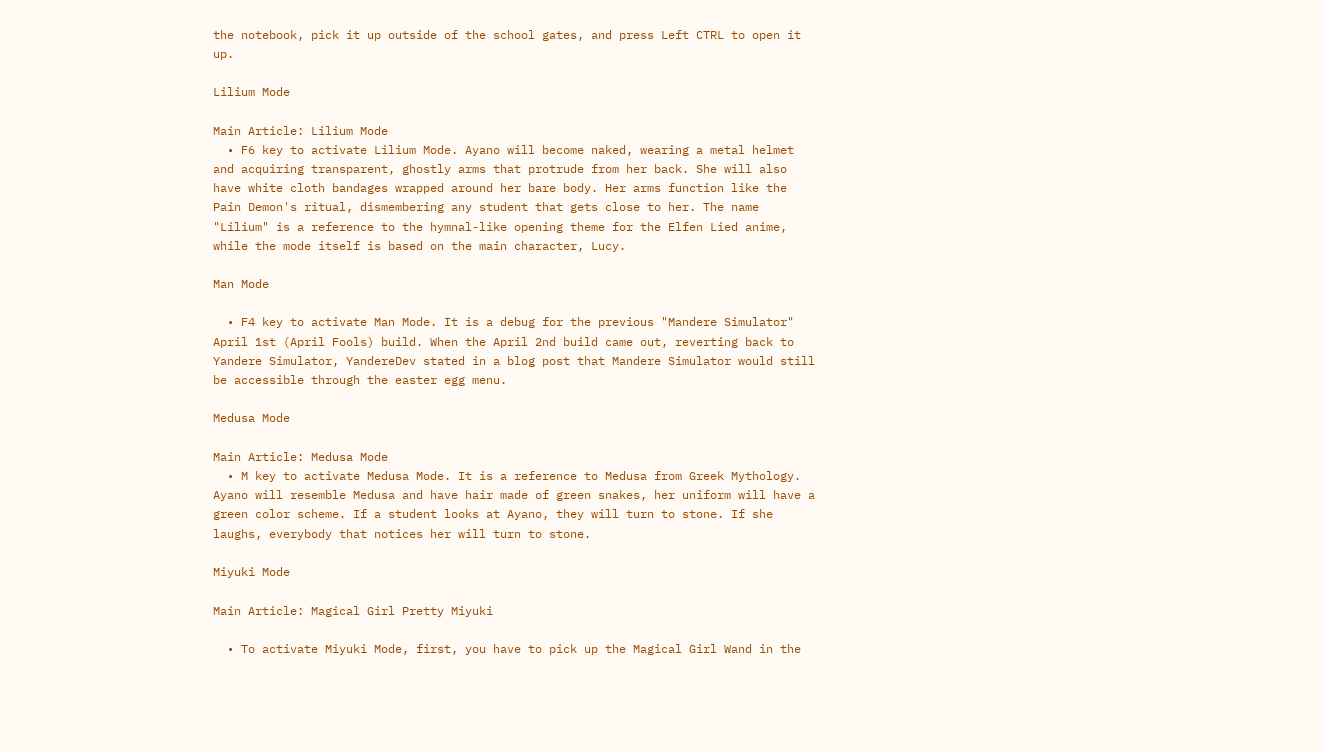the notebook, pick it up outside of the school gates, and press Left CTRL to open it up.

Lilium Mode

Main Article: Lilium Mode
  • F6 key to activate Lilium Mode. Ayano will become naked, wearing a metal helmet and acquiring transparent, ghostly arms that protrude from her back. She will also have white cloth bandages wrapped around her bare body. Her arms function like the Pain Demon's ritual, dismembering any student that gets close to her. The name "Lilium" is a reference to the hymnal-like opening theme for the Elfen Lied anime, while the mode itself is based on the main character, Lucy.

Man Mode

  • F4 key to activate Man Mode. It is a debug for the previous "Mandere Simulator" April 1st (April Fools) build. When the April 2nd build came out, reverting back to Yandere Simulator, YandereDev stated in a blog post that Mandere Simulator would still be accessible through the easter egg menu.

Medusa Mode

Main Article: Medusa Mode
  • M key to activate Medusa Mode. It is a reference to Medusa from Greek Mythology. Ayano will resemble Medusa and have hair made of green snakes, her uniform will have a green color scheme. If a student looks at Ayano, they will turn to stone. If she laughs, everybody that notices her will turn to stone.

Miyuki Mode

Main Article: Magical Girl Pretty Miyuki

  • To activate Miyuki Mode, first, you have to pick up the Magical Girl Wand in the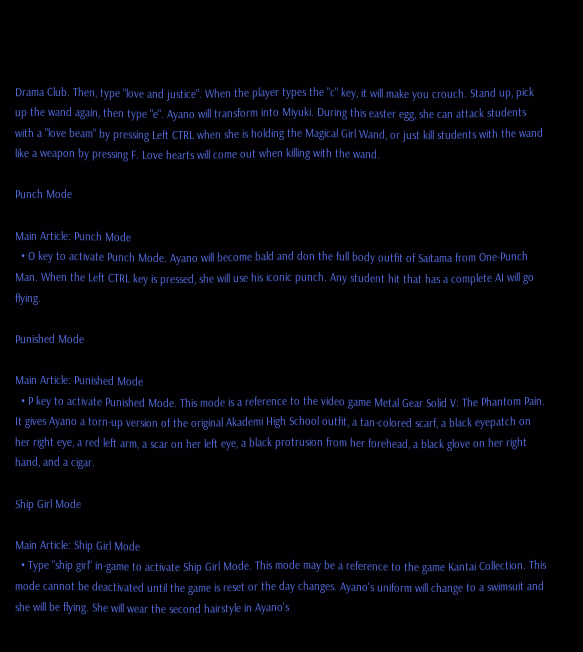Drama Club. Then, type "love and justice". When the player types the "c" key, it will make you crouch. Stand up, pick up the wand again, then type "e". Ayano will transform into Miyuki. During this easter egg, she can attack students with a "love beam" by pressing Left CTRL when she is holding the Magical Girl Wand, or just kill students with the wand like a weapon by pressing F. Love hearts will come out when killing with the wand.

Punch Mode

Main Article: Punch Mode
  • O key to activate Punch Mode. Ayano will become bald and don the full body outfit of Saitama from One-Punch Man. When the Left CTRL key is pressed, she will use his iconic punch. Any student hit that has a complete AI will go flying.

Punished Mode

Main Article: Punished Mode
  • P key to activate Punished Mode. This mode is a reference to the video game Metal Gear Solid V: The Phantom Pain. It gives Ayano a torn-up version of the original Akademi High School outfit, a tan-colored scarf, a black eyepatch on her right eye, a red left arm, a scar on her left eye, a black protrusion from her forehead, a black glove on her right hand, and a cigar.

Ship Girl Mode

Main Article: Ship Girl Mode
  • Type "ship girl" in-game to activate Ship Girl Mode. This mode may be a reference to the game Kantai Collection. This mode cannot be deactivated until the game is reset or the day changes. Ayano's uniform will change to a swimsuit and she will be flying. She will wear the second hairstyle in Ayano's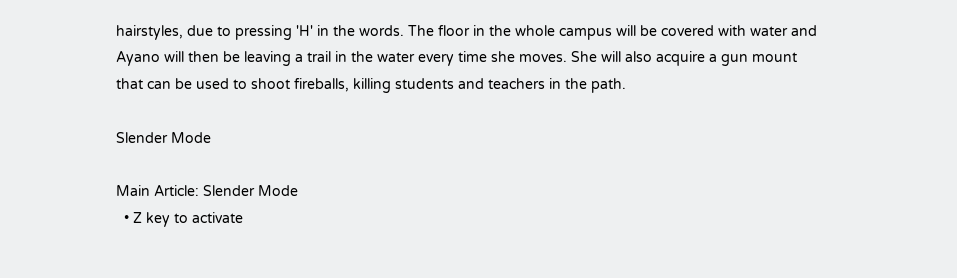hairstyles, due to pressing 'H' in the words. The floor in the whole campus will be covered with water and Ayano will then be leaving a trail in the water every time she moves. She will also acquire a gun mount that can be used to shoot fireballs, killing students and teachers in the path.

Slender Mode

Main Article: Slender Mode
  • Z key to activate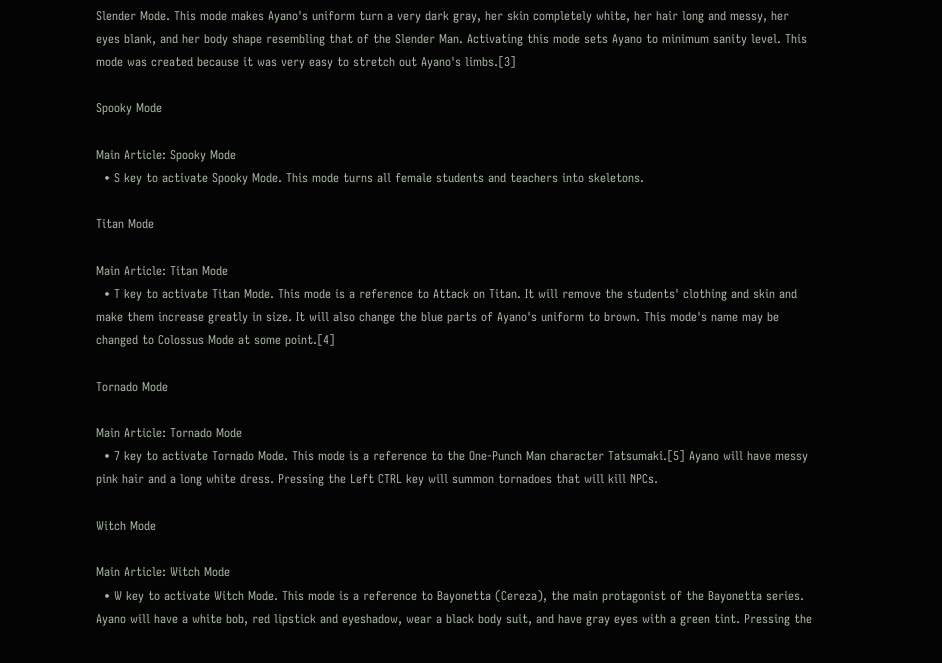Slender Mode. This mode makes Ayano's uniform turn a very dark gray, her skin completely white, her hair long and messy, her eyes blank, and her body shape resembling that of the Slender Man. Activating this mode sets Ayano to minimum sanity level. This mode was created because it was very easy to stretch out Ayano's limbs.[3]

Spooky Mode

Main Article: Spooky Mode
  • S key to activate Spooky Mode. This mode turns all female students and teachers into skeletons.

Titan Mode

Main Article: Titan Mode
  • T key to activate Titan Mode. This mode is a reference to Attack on Titan. It will remove the students' clothing and skin and make them increase greatly in size. It will also change the blue parts of Ayano's uniform to brown. This mode's name may be changed to Colossus Mode at some point.[4]

Tornado Mode

Main Article: Tornado Mode
  • 7 key to activate Tornado Mode. This mode is a reference to the One-Punch Man character Tatsumaki.[5] Ayano will have messy pink hair and a long white dress. Pressing the Left CTRL key will summon tornadoes that will kill NPCs.

Witch Mode

Main Article: Witch Mode
  • W key to activate Witch Mode. This mode is a reference to Bayonetta (Cereza), the main protagonist of the Bayonetta series. Ayano will have a white bob, red lipstick and eyeshadow, wear a black body suit, and have gray eyes with a green tint. Pressing the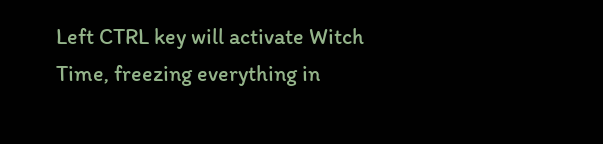Left CTRL key will activate Witch Time, freezing everything in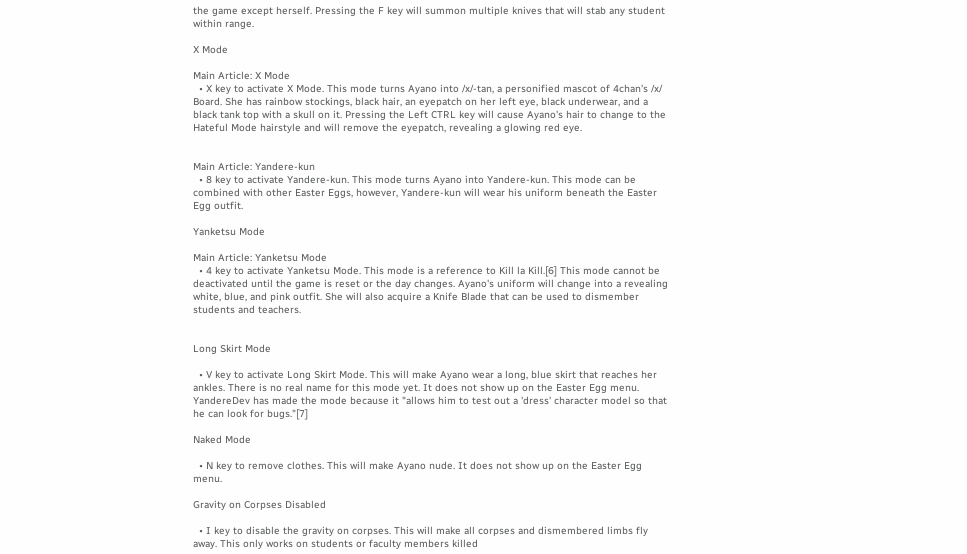the game except herself. Pressing the F key will summon multiple knives that will stab any student within range.

X Mode

Main Article: X Mode
  • X key to activate X Mode. This mode turns Ayano into /x/-tan, a personified mascot of 4chan's /x/ Board. She has rainbow stockings, black hair, an eyepatch on her left eye, black underwear, and a black tank top with a skull on it. Pressing the Left CTRL key will cause Ayano's hair to change to the Hateful Mode hairstyle and will remove the eyepatch, revealing a glowing red eye.


Main Article: Yandere-kun
  • 8 key to activate Yandere-kun. This mode turns Ayano into Yandere-kun. This mode can be combined with other Easter Eggs, however, Yandere-kun will wear his uniform beneath the Easter Egg outfit.

Yanketsu Mode

Main Article: Yanketsu Mode
  • 4 key to activate Yanketsu Mode. This mode is a reference to Kill la Kill.[6] This mode cannot be deactivated until the game is reset or the day changes. Ayano's uniform will change into a revealing white, blue, and pink outfit. She will also acquire a Knife Blade that can be used to dismember students and teachers.


Long Skirt Mode

  • V key to activate Long Skirt Mode. This will make Ayano wear a long, blue skirt that reaches her ankles. There is no real name for this mode yet. It does not show up on the Easter Egg menu. YandereDev has made the mode because it "allows him to test out a 'dress' character model so that he can look for bugs."[7]

Naked Mode

  • N key to remove clothes. This will make Ayano nude. It does not show up on the Easter Egg menu.

Gravity on Corpses Disabled

  • I key to disable the gravity on corpses. This will make all corpses and dismembered limbs fly away. This only works on students or faculty members killed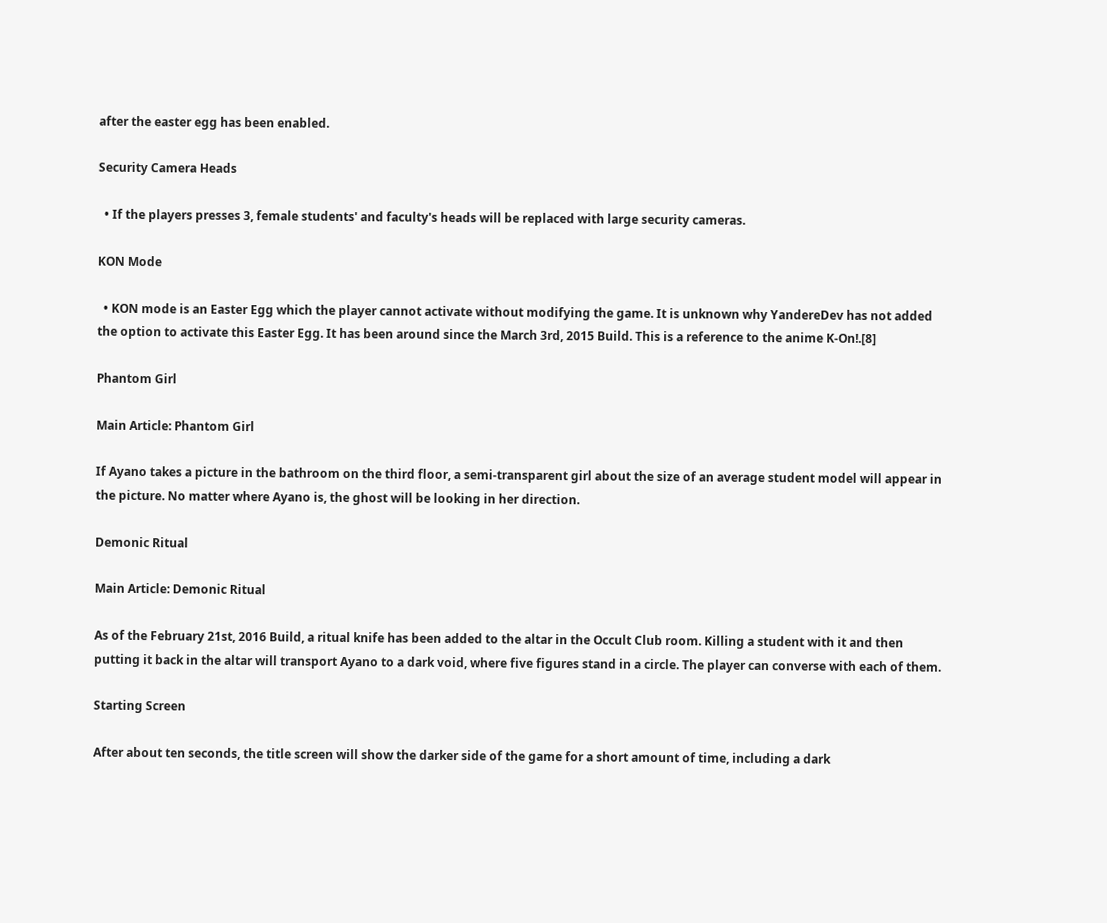after the easter egg has been enabled.

Security Camera Heads

  • If the players presses 3, female students' and faculty's heads will be replaced with large security cameras.

KON Mode

  • KON mode is an Easter Egg which the player cannot activate without modifying the game. It is unknown why YandereDev has not added the option to activate this Easter Egg. It has been around since the March 3rd, 2015 Build. This is a reference to the anime K-On!.[8]

Phantom Girl

Main Article: Phantom Girl

If Ayano takes a picture in the bathroom on the third floor, a semi-transparent girl about the size of an average student model will appear in the picture. No matter where Ayano is, the ghost will be looking in her direction.

Demonic Ritual

Main Article: Demonic Ritual

As of the February 21st, 2016 Build, a ritual knife has been added to the altar in the Occult Club room. Killing a student with it and then putting it back in the altar will transport Ayano to a dark void, where five figures stand in a circle. The player can converse with each of them.

Starting Screen

After about ten seconds, the title screen will show the darker side of the game for a short amount of time, including a dark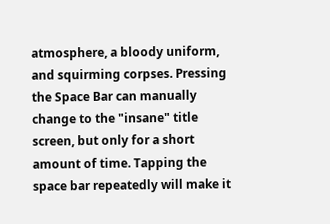atmosphere, a bloody uniform, and squirming corpses. Pressing the Space Bar can manually change to the "insane" title screen, but only for a short amount of time. Tapping the space bar repeatedly will make it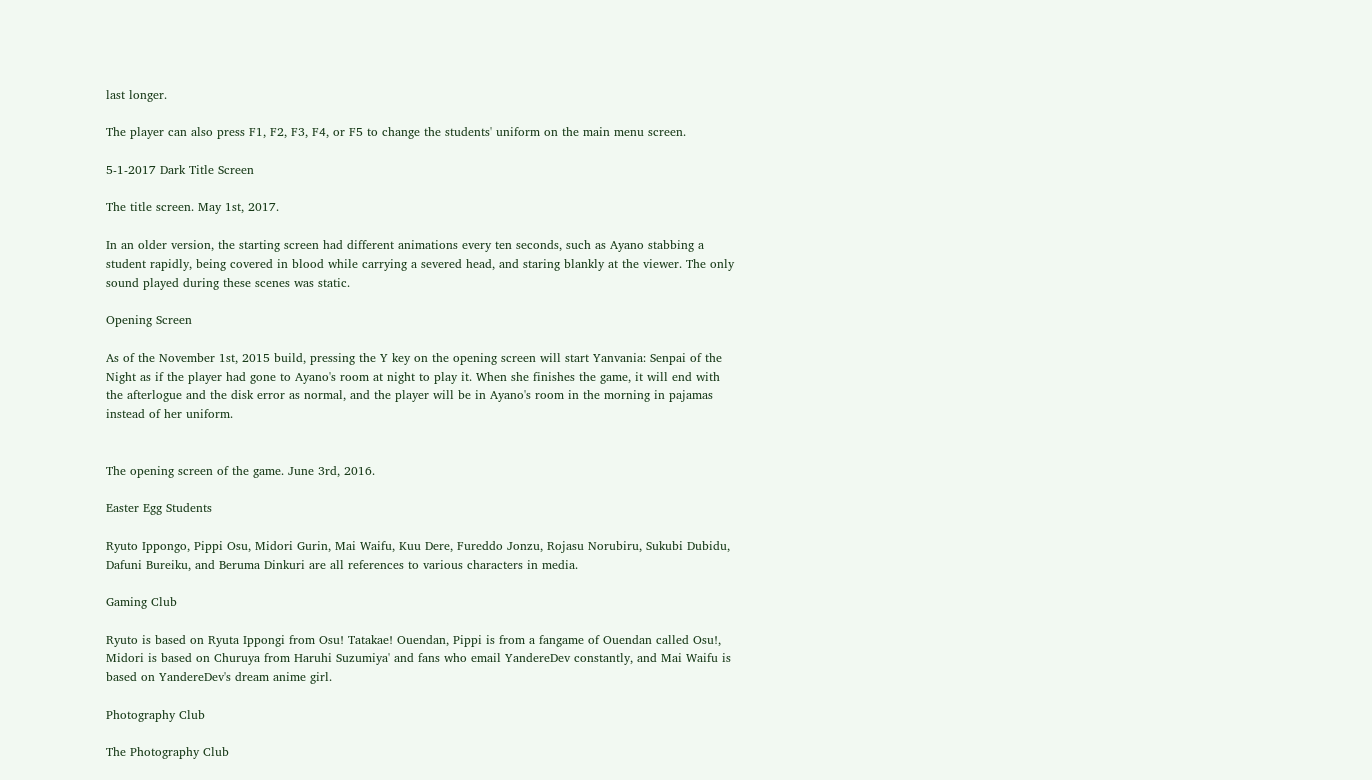last longer.

The player can also press F1, F2, F3, F4, or F5 to change the students' uniform on the main menu screen.

5-1-2017 Dark Title Screen

The title screen. May 1st, 2017.

In an older version, the starting screen had different animations every ten seconds, such as Ayano stabbing a student rapidly, being covered in blood while carrying a severed head, and staring blankly at the viewer. The only sound played during these scenes was static.

Opening Screen

As of the November 1st, 2015 build, pressing the Y key on the opening screen will start Yanvania: Senpai of the Night as if the player had gone to Ayano's room at night to play it. When she finishes the game, it will end with the afterlogue and the disk error as normal, and the player will be in Ayano's room in the morning in pajamas instead of her uniform.


The opening screen of the game. June 3rd, 2016.

Easter Egg Students

Ryuto Ippongo, Pippi Osu, Midori Gurin, Mai Waifu, Kuu Dere, Fureddo Jonzu, Rojasu Norubiru, Sukubi Dubidu, Dafuni Bureiku, and Beruma Dinkuri are all references to various characters in media.

Gaming Club

Ryuto is based on Ryuta Ippongi from Osu! Tatakae! Ouendan, Pippi is from a fangame of Ouendan called Osu!, Midori is based on Churuya from Haruhi Suzumiya' and fans who email YandereDev constantly, and Mai Waifu is based on YandereDev's dream anime girl.

Photography Club

The Photography Club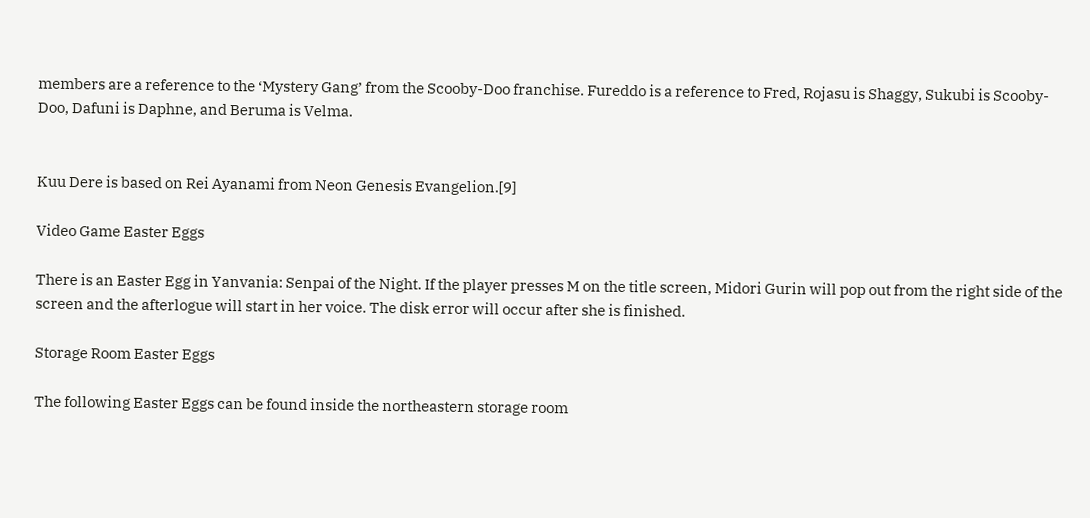members are a reference to the ‘Mystery Gang’ from the Scooby-Doo franchise. Fureddo is a reference to Fred, Rojasu is Shaggy, Sukubi is Scooby-Doo, Dafuni is Daphne, and Beruma is Velma.


Kuu Dere is based on Rei Ayanami from Neon Genesis Evangelion.[9]

Video Game Easter Eggs

There is an Easter Egg in Yanvania: Senpai of the Night. If the player presses M on the title screen, Midori Gurin will pop out from the right side of the screen and the afterlogue will start in her voice. The disk error will occur after she is finished.

Storage Room Easter Eggs

The following Easter Eggs can be found inside the northeastern storage room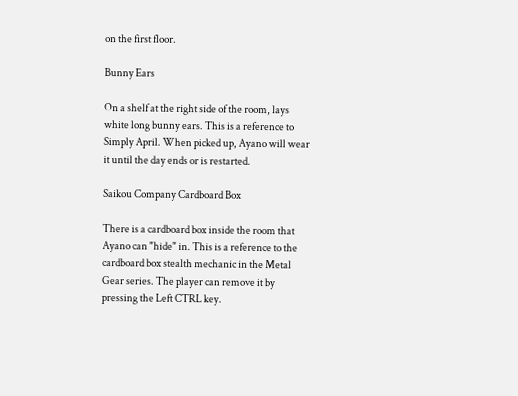on the first floor.

Bunny Ears

On a shelf at the right side of the room, lays white long bunny ears. This is a reference to Simply April. When picked up, Ayano will wear it until the day ends or is restarted.

Saikou Company Cardboard Box

There is a cardboard box inside the room that Ayano can "hide" in. This is a reference to the cardboard box stealth mechanic in the Metal Gear series. The player can remove it by pressing the Left CTRL key.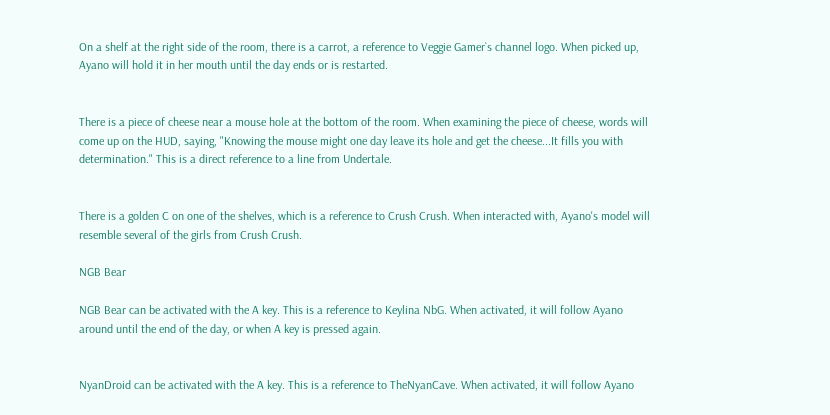On a shelf at the right side of the room, there is a carrot, a reference to Veggie Gamer`s channel logo. When picked up, Ayano will hold it in her mouth until the day ends or is restarted.


There is a piece of cheese near a mouse hole at the bottom of the room. When examining the piece of cheese, words will come up on the HUD, saying, "Knowing the mouse might one day leave its hole and get the cheese...It fills you with determination." This is a direct reference to a line from Undertale.


There is a golden C on one of the shelves, which is a reference to Crush Crush. When interacted with, Ayano's model will resemble several of the girls from Crush Crush.

NGB Bear

NGB Bear can be activated with the A key. This is a reference to Keylina NbG. When activated, it will follow Ayano around until the end of the day, or when A key is pressed again.


NyanDroid can be activated with the A key. This is a reference to TheNyanCave. When activated, it will follow Ayano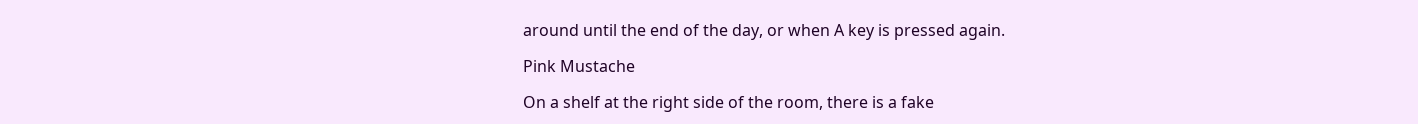around until the end of the day, or when A key is pressed again.

Pink Mustache

On a shelf at the right side of the room, there is a fake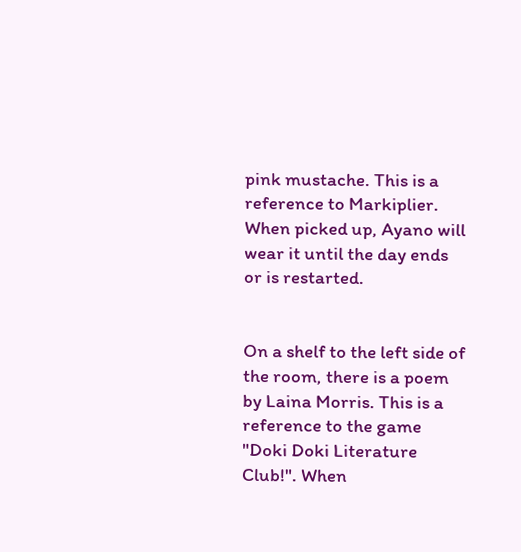pink mustache. This is a reference to Markiplier. When picked up, Ayano will wear it until the day ends or is restarted.


On a shelf to the left side of the room, there is a poem by Laina Morris. This is a reference to the game "Doki Doki Literature Club!". When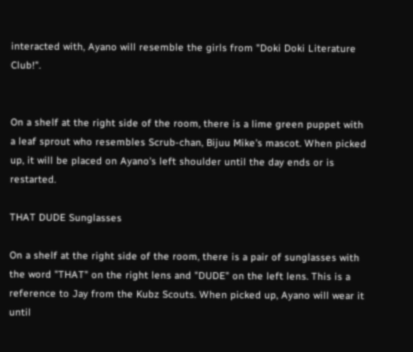interacted with, Ayano will resemble the girls from "Doki Doki Literature Club!".


On a shelf at the right side of the room, there is a lime green puppet with a leaf sprout who resembles Scrub-chan, Bijuu Mike's mascot. When picked up, it will be placed on Ayano's left shoulder until the day ends or is restarted.

THAT DUDE Sunglasses

On a shelf at the right side of the room, there is a pair of sunglasses with the word "THAT" on the right lens and "DUDE" on the left lens. This is a reference to Jay from the Kubz Scouts. When picked up, Ayano will wear it until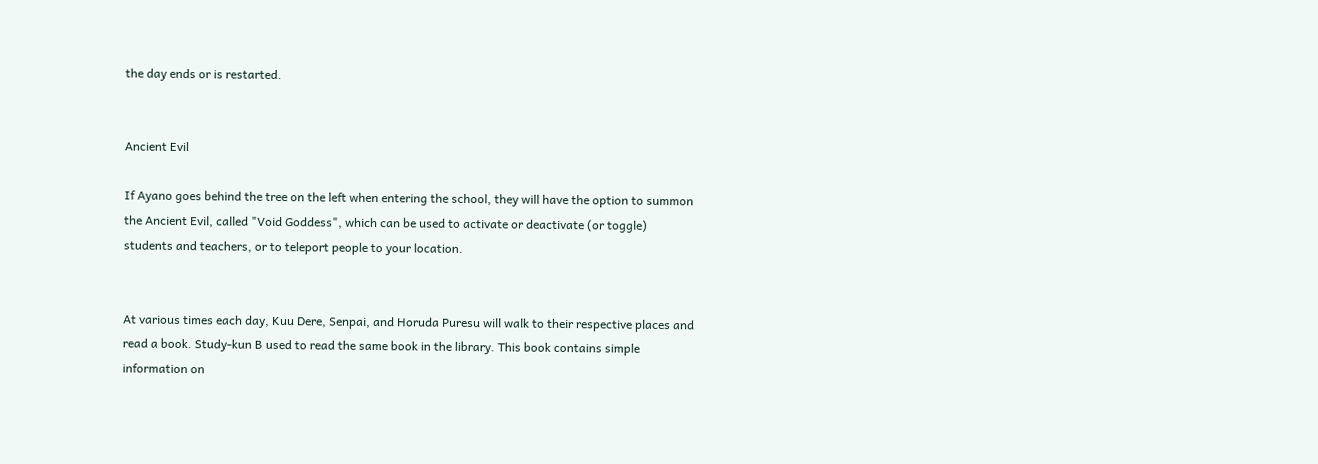the day ends or is restarted.


Ancient Evil

If Ayano goes behind the tree on the left when entering the school, they will have the option to summon the Ancient Evil, called "Void Goddess", which can be used to activate or deactivate (or toggle) students and teachers, or to teleport people to your location.


At various times each day, Kuu Dere, Senpai, and Horuda Puresu will walk to their respective places and read a book. Study-kun B used to read the same book in the library. This book contains simple information on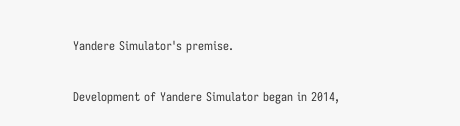Yandere Simulator's premise.

Development of Yandere Simulator began in 2014,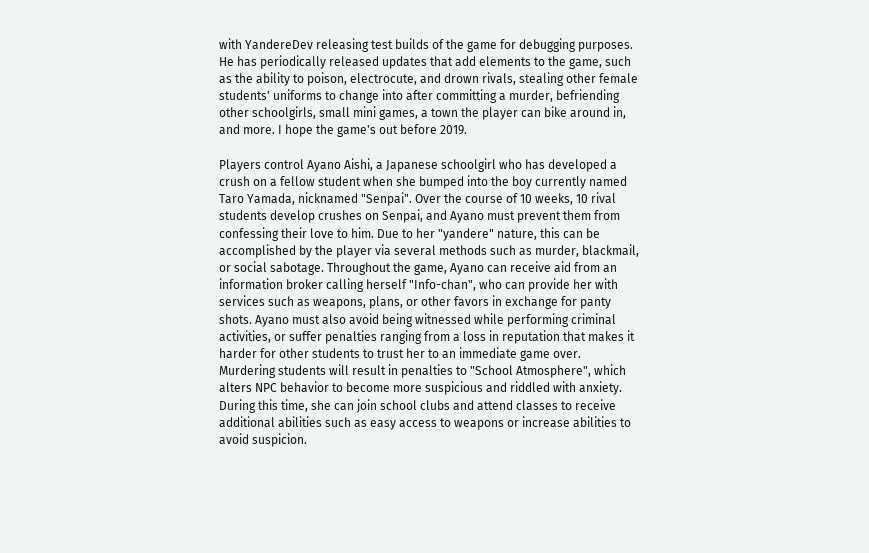with YandereDev releasing test builds of the game for debugging purposes. He has periodically released updates that add elements to the game, such as the ability to poison, electrocute, and drown rivals, stealing other female students' uniforms to change into after committing a murder, befriending other schoolgirls, small mini games, a town the player can bike around in, and more. I hope the game's out before 2019.

Players control Ayano Aishi, a Japanese schoolgirl who has developed a crush on a fellow student when she bumped into the boy currently named Taro Yamada, nicknamed "Senpai". Over the course of 10 weeks, 10 rival students develop crushes on Senpai, and Ayano must prevent them from confessing their love to him. Due to her "yandere" nature, this can be accomplished by the player via several methods such as murder, blackmail, or social sabotage. Throughout the game, Ayano can receive aid from an information broker calling herself "Info-chan", who can provide her with services such as weapons, plans, or other favors in exchange for panty shots. Ayano must also avoid being witnessed while performing criminal activities, or suffer penalties ranging from a loss in reputation that makes it harder for other students to trust her to an immediate game over. Murdering students will result in penalties to "School Atmosphere", which alters NPC behavior to become more suspicious and riddled with anxiety. During this time, she can join school clubs and attend classes to receive additional abilities such as easy access to weapons or increase abilities to avoid suspicion.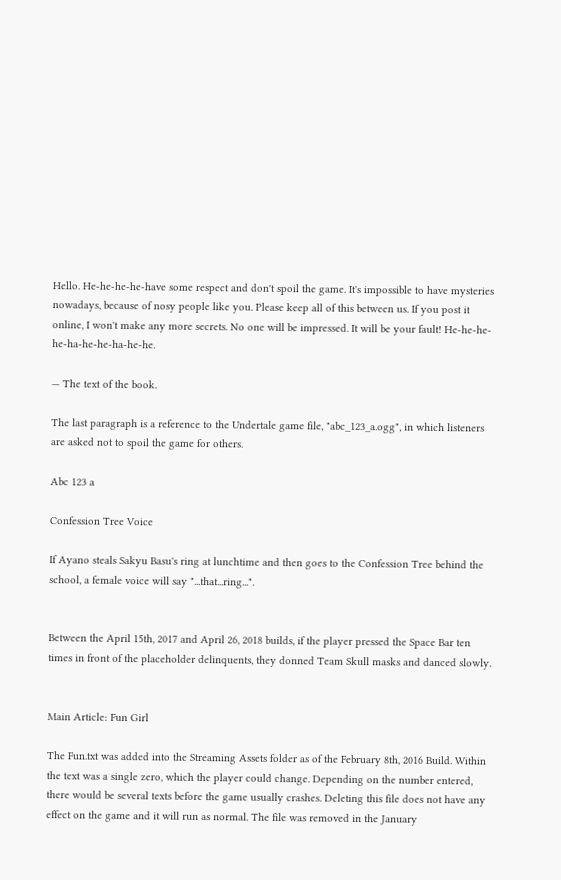Hello. He-he-he-he-have some respect and don't spoil the game. It's impossible to have mysteries nowadays, because of nosy people like you. Please keep all of this between us. If you post it online, I won't make any more secrets. No one will be impressed. It will be your fault! He-he-he-he-ha-he-he-ha-he-he.

— The text of the book.

The last paragraph is a reference to the Undertale game file, "abc_123_a.ogg", in which listeners are asked not to spoil the game for others.

Abc 123 a

Confession Tree Voice

If Ayano steals Sakyu Basu's ring at lunchtime and then goes to the Confession Tree behind the school, a female voice will say "...that...ring...".


Between the April 15th, 2017 and April 26, 2018 builds, if the player pressed the Space Bar ten times in front of the placeholder delinquents, they donned Team Skull masks and danced slowly.


Main Article: Fun Girl

The Fun.txt was added into the Streaming Assets folder as of the February 8th, 2016 Build. Within the text was a single zero, which the player could change. Depending on the number entered, there would be several texts before the game usually crashes. Deleting this file does not have any effect on the game and it will run as normal. The file was removed in the January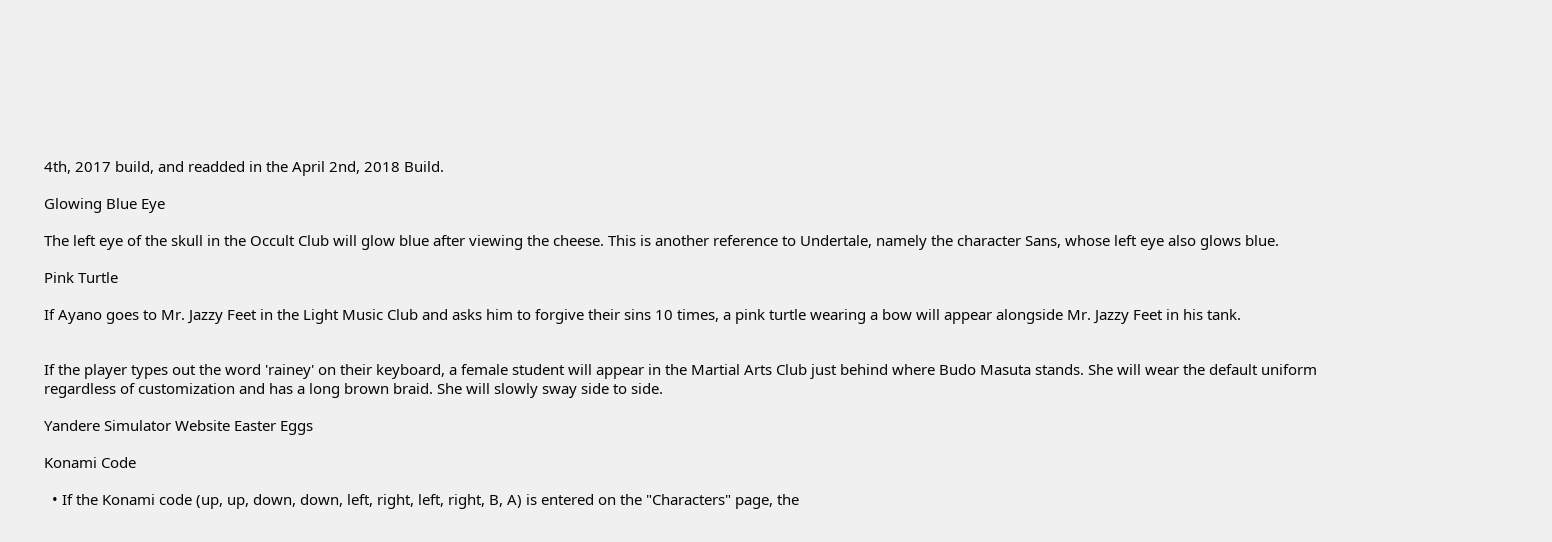4th, 2017 build, and readded in the April 2nd, 2018 Build.

Glowing Blue Eye

The left eye of the skull in the Occult Club will glow blue after viewing the cheese. This is another reference to Undertale, namely the character Sans, whose left eye also glows blue.

Pink Turtle

If Ayano goes to Mr. Jazzy Feet in the Light Music Club and asks him to forgive their sins 10 times, a pink turtle wearing a bow will appear alongside Mr. Jazzy Feet in his tank.


If the player types out the word 'rainey' on their keyboard, a female student will appear in the Martial Arts Club just behind where Budo Masuta stands. She will wear the default uniform regardless of customization and has a long brown braid. She will slowly sway side to side.

Yandere Simulator Website Easter Eggs

Konami Code

  • If the Konami code (up, up, down, down, left, right, left, right, B, A) is entered on the "Characters" page, the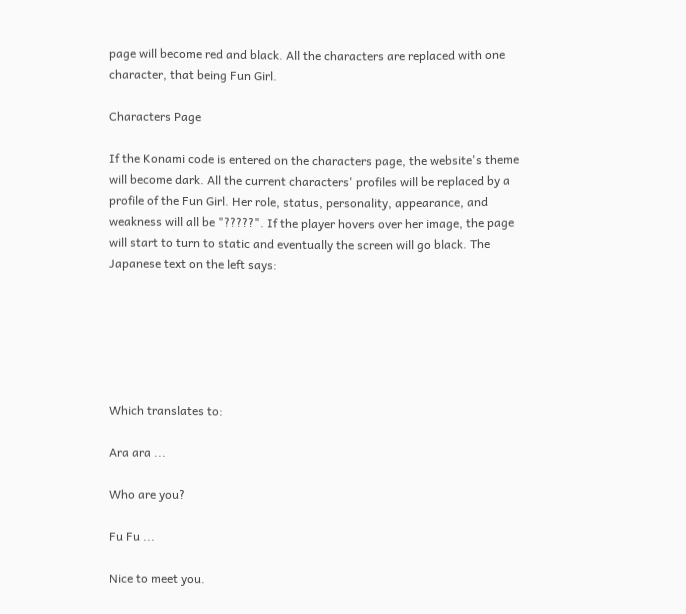page will become red and black. All the characters are replaced with one character, that being Fun Girl.

Characters Page

If the Konami code is entered on the characters page, the website's theme will become dark. All the current characters' profiles will be replaced by a profile of the Fun Girl. Her role, status, personality, appearance, and weakness will all be "?????". If the player hovers over her image, the page will start to turn to static and eventually the screen will go black. The Japanese text on the left says:






Which translates to:

Ara ara ...

Who are you?

Fu Fu ...

Nice to meet you.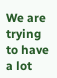We are trying to have a lot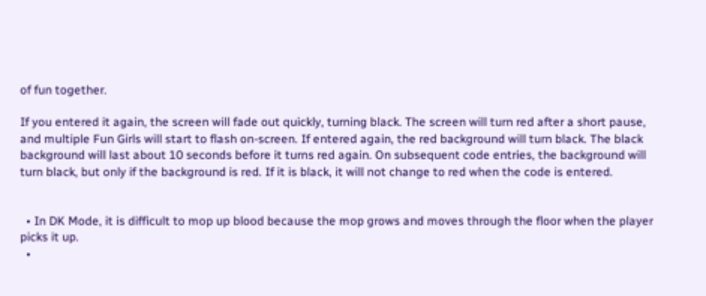of fun together.

If you entered it again, the screen will fade out quickly, turning black. The screen will turn red after a short pause, and multiple Fun Girls will start to flash on-screen. If entered again, the red background will turn black. The black background will last about 10 seconds before it turns red again. On subsequent code entries, the background will turn black, but only if the background is red. If it is black, it will not change to red when the code is entered.


  • In DK Mode, it is difficult to mop up blood because the mop grows and moves through the floor when the player picks it up.
  •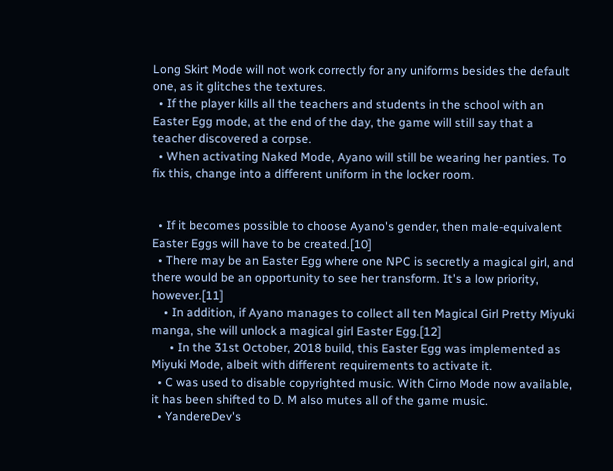Long Skirt Mode will not work correctly for any uniforms besides the default one, as it glitches the textures.
  • If the player kills all the teachers and students in the school with an Easter Egg mode, at the end of the day, the game will still say that a teacher discovered a corpse.
  • When activating Naked Mode, Ayano will still be wearing her panties. To fix this, change into a different uniform in the locker room.


  • If it becomes possible to choose Ayano's gender, then male-equivalent Easter Eggs will have to be created.[10]
  • There may be an Easter Egg where one NPC is secretly a magical girl, and there would be an opportunity to see her transform. It's a low priority, however.[11]
    • In addition, if Ayano manages to collect all ten Magical Girl Pretty Miyuki manga, she will unlock a magical girl Easter Egg.[12]
      • In the 31st October, 2018 build, this Easter Egg was implemented as Miyuki Mode, albeit with different requirements to activate it.
  • C was used to disable copyrighted music. With Cirno Mode now available, it has been shifted to D. M also mutes all of the game music.
  • YandereDev's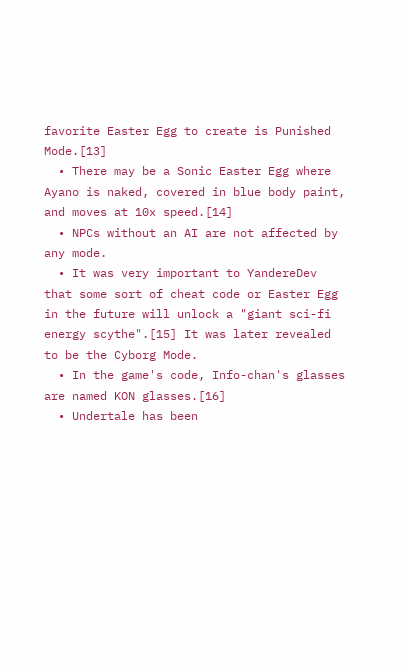favorite Easter Egg to create is Punished Mode.[13]
  • There may be a Sonic Easter Egg where Ayano is naked, covered in blue body paint, and moves at 10x speed.[14]
  • NPCs without an AI are not affected by any mode.
  • It was very important to YandereDev that some sort of cheat code or Easter Egg in the future will unlock a "giant sci-fi energy scythe".[15] It was later revealed to be the Cyborg Mode.
  • In the game's code, Info-chan's glasses are named KON glasses.[16]
  • Undertale has been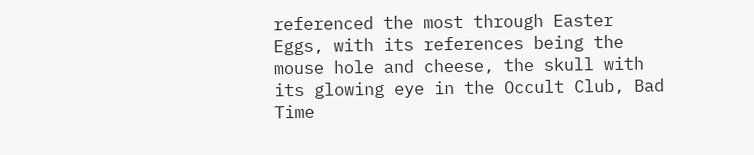referenced the most through Easter Eggs, with its references being the mouse hole and cheese, the skull with its glowing eye in the Occult Club, Bad Time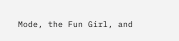Mode, the Fun Girl, and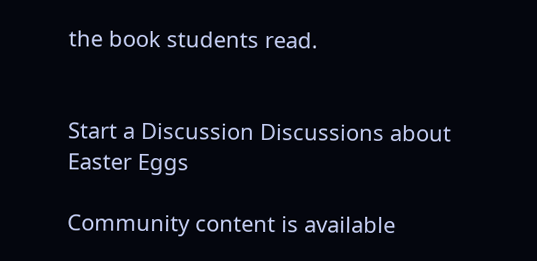the book students read.


Start a Discussion Discussions about Easter Eggs

Community content is available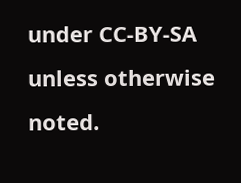under CC-BY-SA unless otherwise noted.